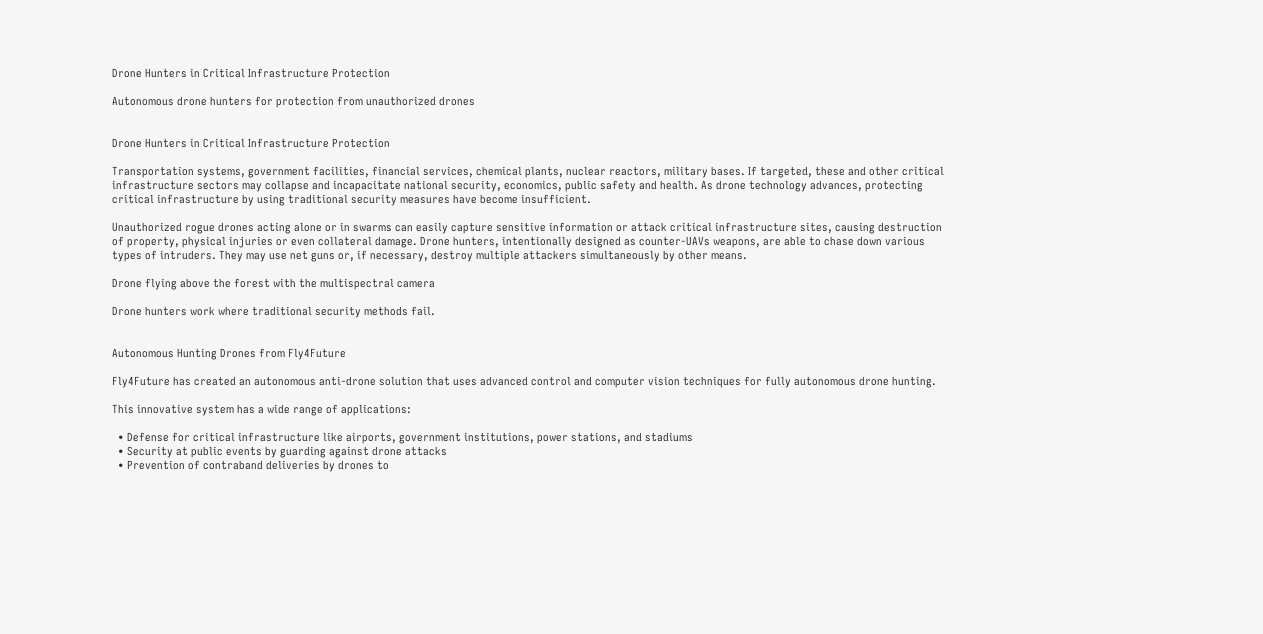Drone Hunters in Critical Infrastructure Protection

Autonomous drone hunters for protection from unauthorized drones


Drone Hunters in Critical Infrastructure Protection

Transportation systems, government facilities, financial services, chemical plants, nuclear reactors, military bases. If targeted, these and other critical infrastructure sectors may collapse and incapacitate national security, economics, public safety and health. As drone technology advances, protecting critical infrastructure by using traditional security measures have become insufficient.

Unauthorized rogue drones acting alone or in swarms can easily capture sensitive information or attack critical infrastructure sites, causing destruction of property, physical injuries or even collateral damage. Drone hunters, intentionally designed as counter-UAVs weapons, are able to chase down various types of intruders. They may use net guns or, if necessary, destroy multiple attackers simultaneously by other means.

Drone flying above the forest with the multispectral camera

Drone hunters work where traditional security methods fail.


Autonomous Hunting Drones from Fly4Future

Fly4Future has created an autonomous anti-drone solution that uses advanced control and computer vision techniques for fully autonomous drone hunting.

This innovative system has a wide range of applications:

  • Defense for critical infrastructure like airports, government institutions, power stations, and stadiums
  • Security at public events by guarding against drone attacks
  • Prevention of contraband deliveries by drones to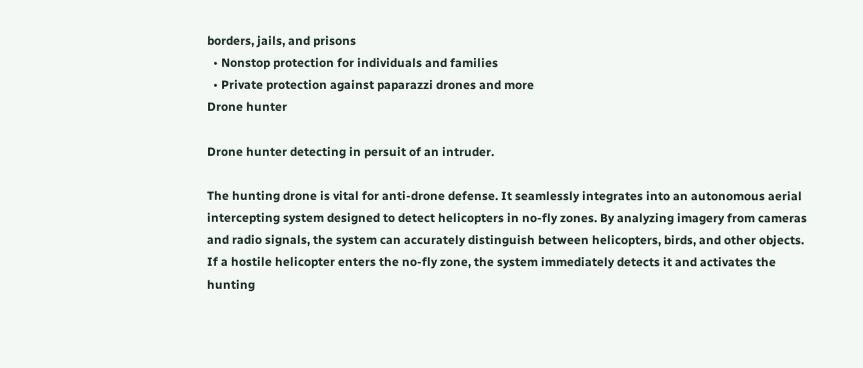borders, jails, and prisons
  • Nonstop protection for individuals and families
  • Private protection against paparazzi drones and more
Drone hunter

Drone hunter detecting in persuit of an intruder.

The hunting drone is vital for anti-drone defense. It seamlessly integrates into an autonomous aerial intercepting system designed to detect helicopters in no-fly zones. By analyzing imagery from cameras and radio signals, the system can accurately distinguish between helicopters, birds, and other objects. If a hostile helicopter enters the no-fly zone, the system immediately detects it and activates the hunting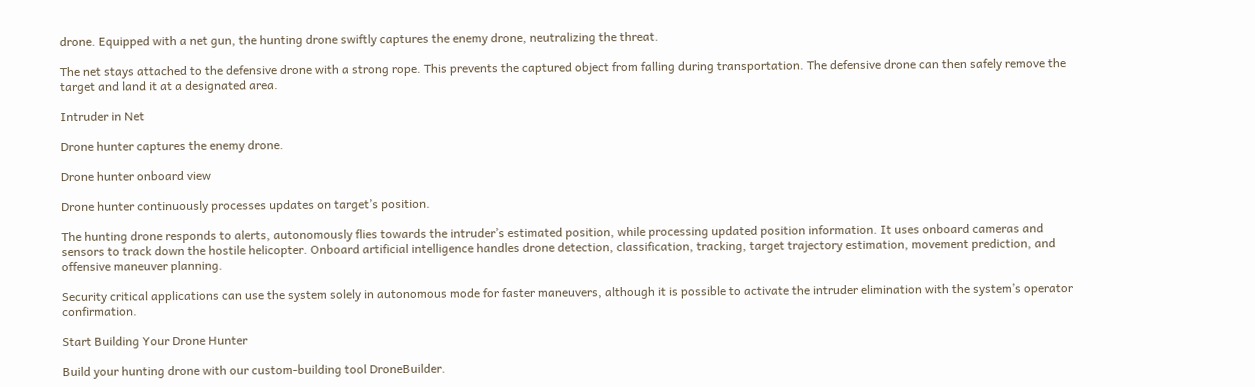drone. Equipped with a net gun, the hunting drone swiftly captures the enemy drone, neutralizing the threat.

The net stays attached to the defensive drone with a strong rope. This prevents the captured object from falling during transportation. The defensive drone can then safely remove the target and land it at a designated area.

Intruder in Net

Drone hunter captures the enemy drone.

Drone hunter onboard view

Drone hunter continuously processes updates on target’s position.

The hunting drone responds to alerts, autonomously flies towards the intruder’s estimated position, while processing updated position information. It uses onboard cameras and sensors to track down the hostile helicopter. Onboard artificial intelligence handles drone detection, classification, tracking, target trajectory estimation, movement prediction, and offensive maneuver planning.

Security critical applications can use the system solely in autonomous mode for faster maneuvers, although it is possible to activate the intruder elimination with the system’s operator confirmation.

Start Building Your Drone Hunter

Build your hunting drone with our custom-building tool DroneBuilder.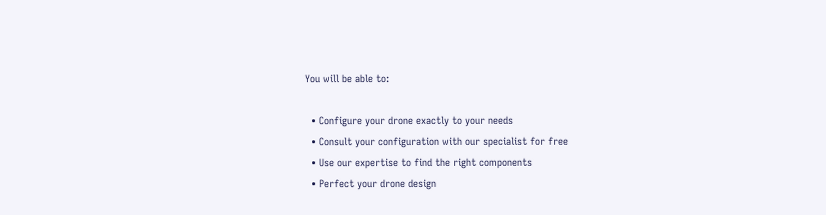You will be able to:

  • Configure your drone exactly to your needs
  • Consult your configuration with our specialist for free
  • Use our expertise to find the right components
  • Perfect your drone design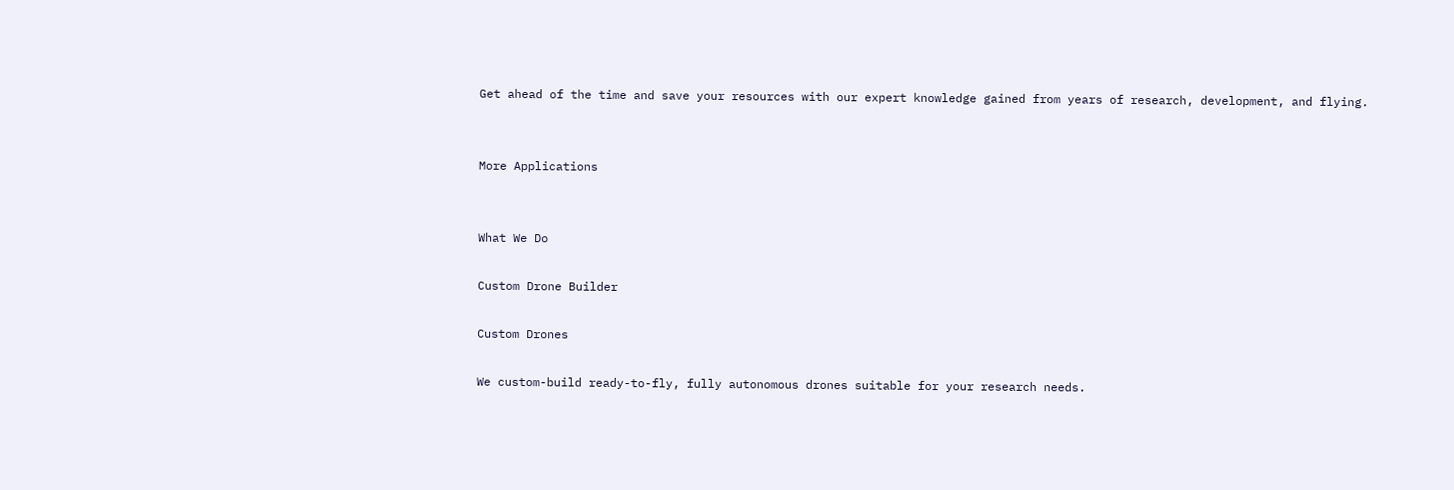Get ahead of the time and save your resources with our expert knowledge gained from years of research, development, and flying.


More Applications


What We Do

Custom Drone Builder

Custom Drones

We custom-build ready-to-fly, fully autonomous drones suitable for your research needs.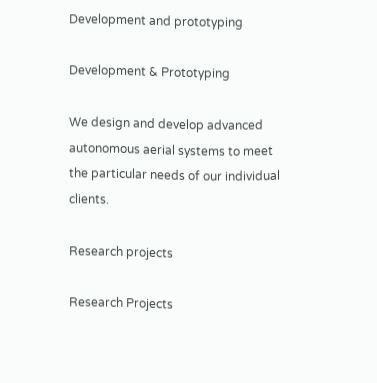Development and prototyping

Development & Prototyping

We design and develop advanced autonomous aerial systems to meet the particular needs of our individual clients.

Research projects

Research Projects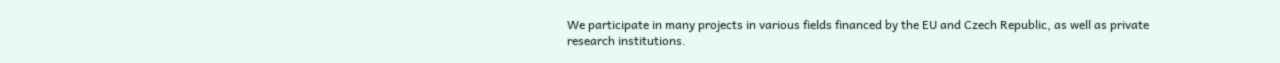We participate in many projects in various fields financed by the EU and Czech Republic, as well as private research institutions.